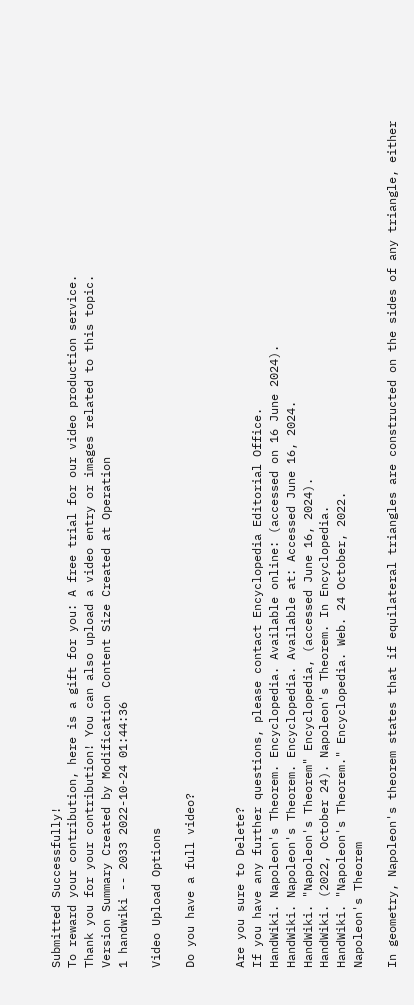Submitted Successfully!
To reward your contribution, here is a gift for you: A free trial for our video production service.
Thank you for your contribution! You can also upload a video entry or images related to this topic.
Version Summary Created by Modification Content Size Created at Operation
1 handwiki -- 2033 2022-10-24 01:44:36

Video Upload Options

Do you have a full video?


Are you sure to Delete?
If you have any further questions, please contact Encyclopedia Editorial Office.
HandWiki. Napoleon's Theorem. Encyclopedia. Available online: (accessed on 16 June 2024).
HandWiki. Napoleon's Theorem. Encyclopedia. Available at: Accessed June 16, 2024.
HandWiki. "Napoleon's Theorem" Encyclopedia, (accessed June 16, 2024).
HandWiki. (2022, October 24). Napoleon's Theorem. In Encyclopedia.
HandWiki. "Napoleon's Theorem." Encyclopedia. Web. 24 October, 2022.
Napoleon's Theorem

In geometry, Napoleon's theorem states that if equilateral triangles are constructed on the sides of any triangle, either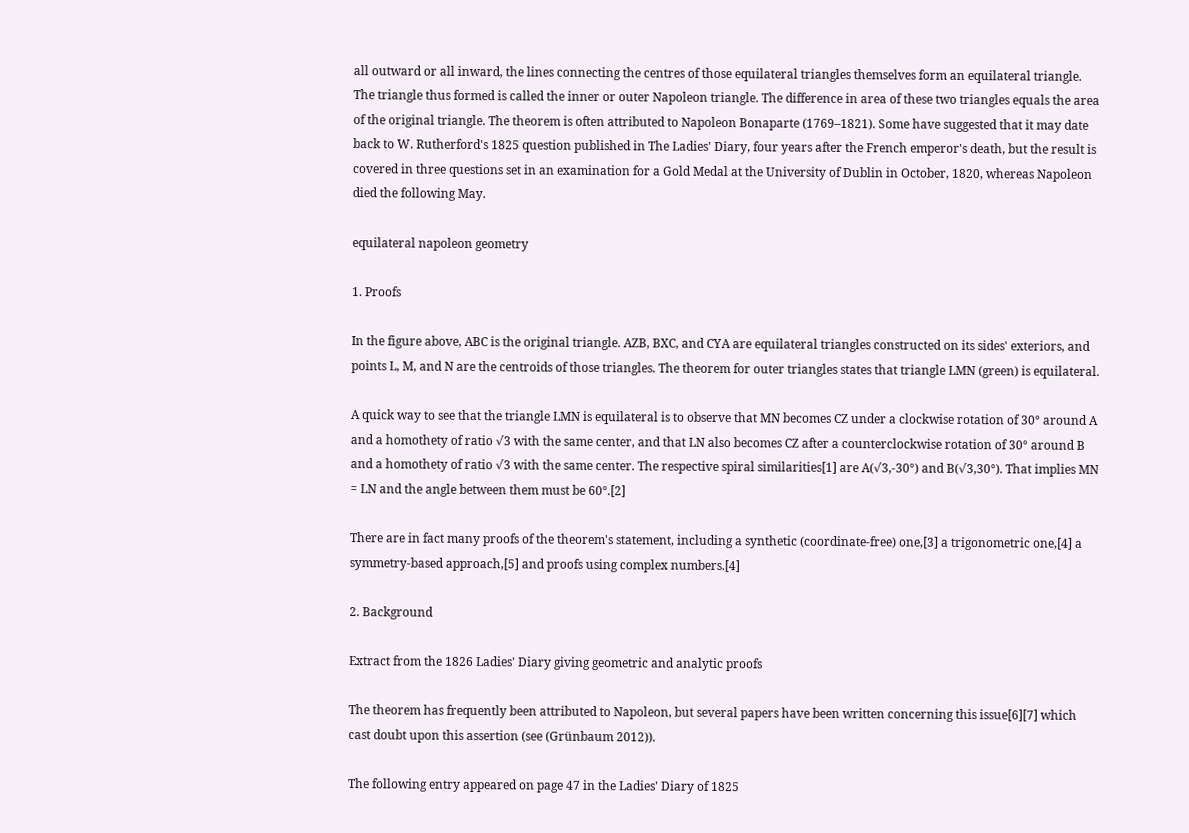all outward or all inward, the lines connecting the centres of those equilateral triangles themselves form an equilateral triangle. The triangle thus formed is called the inner or outer Napoleon triangle. The difference in area of these two triangles equals the area of the original triangle. The theorem is often attributed to Napoleon Bonaparte (1769–1821). Some have suggested that it may date back to W. Rutherford's 1825 question published in The Ladies' Diary, four years after the French emperor's death, but the result is covered in three questions set in an examination for a Gold Medal at the University of Dublin in October, 1820, whereas Napoleon died the following May.

equilateral napoleon geometry

1. Proofs

In the figure above, ABC is the original triangle. AZB, BXC, and CYA are equilateral triangles constructed on its sides' exteriors, and points L, M, and N are the centroids of those triangles. The theorem for outer triangles states that triangle LMN (green) is equilateral.

A quick way to see that the triangle LMN is equilateral is to observe that MN becomes CZ under a clockwise rotation of 30° around A and a homothety of ratio √3 with the same center, and that LN also becomes CZ after a counterclockwise rotation of 30° around B and a homothety of ratio √3 with the same center. The respective spiral similarities[1] are A(√3,-30°) and B(√3,30°). That implies MN = LN and the angle between them must be 60°.[2]

There are in fact many proofs of the theorem's statement, including a synthetic (coordinate-free) one,[3] a trigonometric one,[4] a symmetry-based approach,[5] and proofs using complex numbers.[4]

2. Background

Extract from the 1826 Ladies' Diary giving geometric and analytic proofs

The theorem has frequently been attributed to Napoleon, but several papers have been written concerning this issue[6][7] which cast doubt upon this assertion (see (Grünbaum 2012)).

The following entry appeared on page 47 in the Ladies' Diary of 1825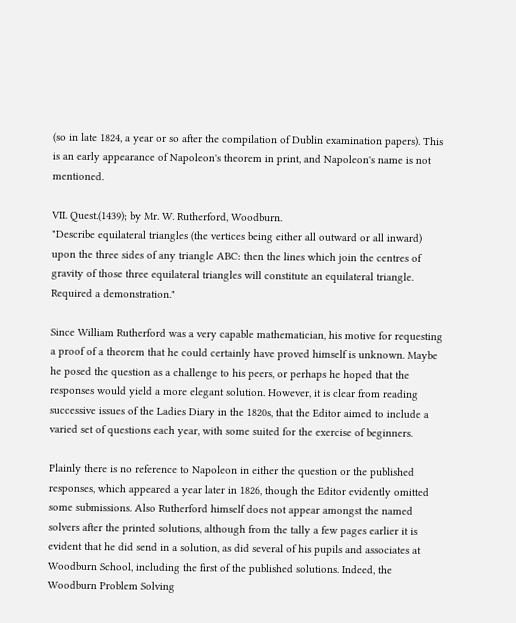(so in late 1824, a year or so after the compilation of Dublin examination papers). This is an early appearance of Napoleon's theorem in print, and Napoleon's name is not mentioned.

VII. Quest.(1439); by Mr. W. Rutherford, Woodburn.
"Describe equilateral triangles (the vertices being either all outward or all inward) upon the three sides of any triangle ABC: then the lines which join the centres of gravity of those three equilateral triangles will constitute an equilateral triangle. Required a demonstration."

Since William Rutherford was a very capable mathematician, his motive for requesting a proof of a theorem that he could certainly have proved himself is unknown. Maybe he posed the question as a challenge to his peers, or perhaps he hoped that the responses would yield a more elegant solution. However, it is clear from reading successive issues of the Ladies Diary in the 1820s, that the Editor aimed to include a varied set of questions each year, with some suited for the exercise of beginners.

Plainly there is no reference to Napoleon in either the question or the published responses, which appeared a year later in 1826, though the Editor evidently omitted some submissions. Also Rutherford himself does not appear amongst the named solvers after the printed solutions, although from the tally a few pages earlier it is evident that he did send in a solution, as did several of his pupils and associates at Woodburn School, including the first of the published solutions. Indeed, the Woodburn Problem Solving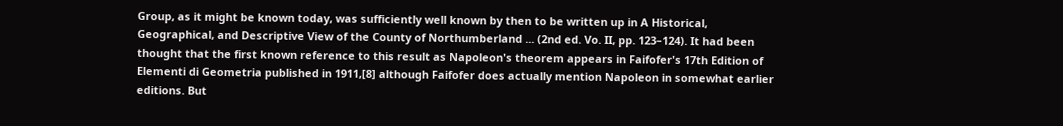Group, as it might be known today, was sufficiently well known by then to be written up in A Historical, Geographical, and Descriptive View of the County of Northumberland ... (2nd ed. Vo. II, pp. 123–124). It had been thought that the first known reference to this result as Napoleon's theorem appears in Faifofer's 17th Edition of Elementi di Geometria published in 1911,[8] although Faifofer does actually mention Napoleon in somewhat earlier editions. But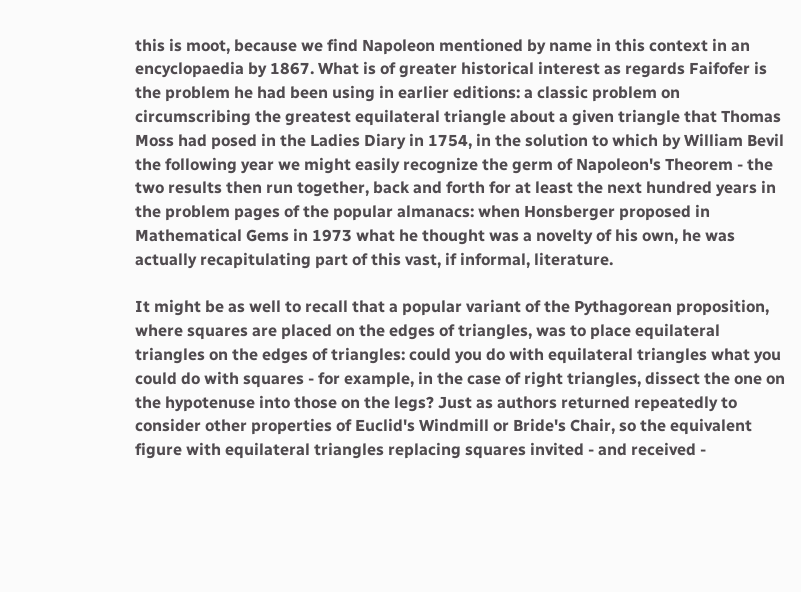this is moot, because we find Napoleon mentioned by name in this context in an encyclopaedia by 1867. What is of greater historical interest as regards Faifofer is the problem he had been using in earlier editions: a classic problem on circumscribing the greatest equilateral triangle about a given triangle that Thomas Moss had posed in the Ladies Diary in 1754, in the solution to which by William Bevil the following year we might easily recognize the germ of Napoleon's Theorem - the two results then run together, back and forth for at least the next hundred years in the problem pages of the popular almanacs: when Honsberger proposed in Mathematical Gems in 1973 what he thought was a novelty of his own, he was actually recapitulating part of this vast, if informal, literature.

It might be as well to recall that a popular variant of the Pythagorean proposition, where squares are placed on the edges of triangles, was to place equilateral triangles on the edges of triangles: could you do with equilateral triangles what you could do with squares - for example, in the case of right triangles, dissect the one on the hypotenuse into those on the legs? Just as authors returned repeatedly to consider other properties of Euclid's Windmill or Bride's Chair, so the equivalent figure with equilateral triangles replacing squares invited - and received -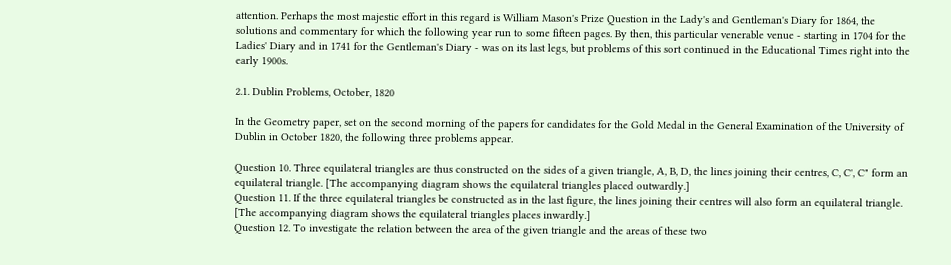attention. Perhaps the most majestic effort in this regard is William Mason's Prize Question in the Lady's and Gentleman's Diary for 1864, the solutions and commentary for which the following year run to some fifteen pages. By then, this particular venerable venue - starting in 1704 for the Ladies' Diary and in 1741 for the Gentleman's Diary - was on its last legs, but problems of this sort continued in the Educational Times right into the early 1900s.

2.1. Dublin Problems, October, 1820

In the Geometry paper, set on the second morning of the papers for candidates for the Gold Medal in the General Examination of the University of Dublin in October 1820, the following three problems appear.

Question 10. Three equilateral triangles are thus constructed on the sides of a given triangle, A, B, D, the lines joining their centres, C, C', C" form an equilateral triangle. [The accompanying diagram shows the equilateral triangles placed outwardly.]
Question 11. If the three equilateral triangles be constructed as in the last figure, the lines joining their centres will also form an equilateral triangle. [The accompanying diagram shows the equilateral triangles places inwardly.]
Question 12. To investigate the relation between the area of the given triangle and the areas of these two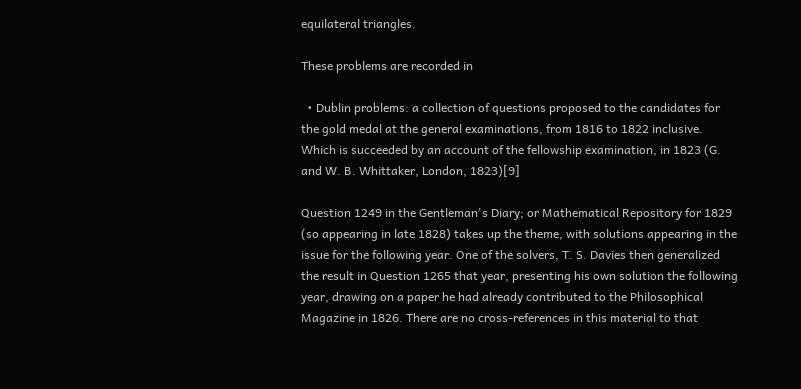equilateral triangles.

These problems are recorded in

  • Dublin problems: a collection of questions proposed to the candidates for the gold medal at the general examinations, from 1816 to 1822 inclusive. Which is succeeded by an account of the fellowship examination, in 1823 (G. and W. B. Whittaker, London, 1823)[9]

Question 1249 in the Gentleman's Diary; or Mathematical Repository for 1829 (so appearing in late 1828) takes up the theme, with solutions appearing in the issue for the following year. One of the solvers, T. S. Davies then generalized the result in Question 1265 that year, presenting his own solution the following year, drawing on a paper he had already contributed to the Philosophical Magazine in 1826. There are no cross-references in this material to that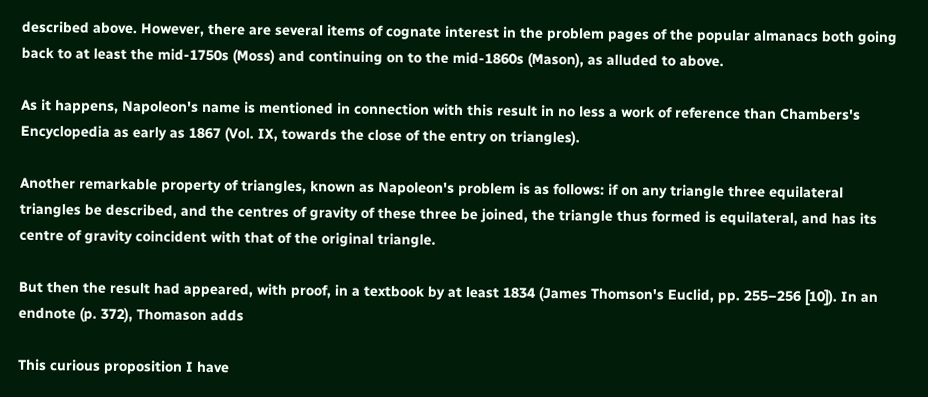described above. However, there are several items of cognate interest in the problem pages of the popular almanacs both going back to at least the mid-1750s (Moss) and continuing on to the mid-1860s (Mason), as alluded to above.

As it happens, Napoleon's name is mentioned in connection with this result in no less a work of reference than Chambers's Encyclopedia as early as 1867 (Vol. IX, towards the close of the entry on triangles).

Another remarkable property of triangles, known as Napoleon's problem is as follows: if on any triangle three equilateral triangles be described, and the centres of gravity of these three be joined, the triangle thus formed is equilateral, and has its centre of gravity coincident with that of the original triangle.

But then the result had appeared, with proof, in a textbook by at least 1834 (James Thomson's Euclid, pp. 255–256 [10]). In an endnote (p. 372), Thomason adds

This curious proposition I have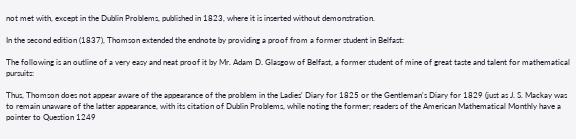not met with, except in the Dublin Problems, published in 1823, where it is inserted without demonstration.

In the second edition (1837), Thomson extended the endnote by providing a proof from a former student in Belfast:

The following is an outline of a very easy and neat proof it by Mr. Adam D. Glasgow of Belfast, a former student of mine of great taste and talent for mathematical pursuits:

Thus, Thomson does not appear aware of the appearance of the problem in the Ladies' Diary for 1825 or the Gentleman's Diary for 1829 (just as J. S. Mackay was to remain unaware of the latter appearance, with its citation of Dublin Problems, while noting the former; readers of the American Mathematical Monthly have a pointer to Question 1249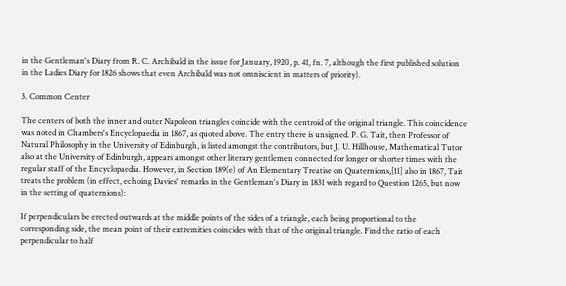in the Gentleman's Diary from R. C. Archibald in the issue for January, 1920, p. 41, fn. 7, although the first published solution in the Ladies Diary for 1826 shows that even Archibald was not omniscient in matters of priority).

3. Common Center

The centers of both the inner and outer Napoleon triangles coincide with the centroid of the original triangle. This coincidence was noted in Chambers's Encyclopaedia in 1867, as quoted above. The entry there is unsigned. P. G. Tait, then Professor of Natural Philosophy in the University of Edinburgh, is listed amongst the contributors, but J. U. Hillhouse, Mathematical Tutor also at the University of Edinburgh, appears amongst other literary gentlemen connected for longer or shorter times with the regular staff of the Encyclopaedia. However, in Section 189(e) of An Elementary Treatise on Quaternions,[11] also in 1867, Tait treats the problem (in effect, echoing Davies' remarks in the Gentleman's Diary in 1831 with regard to Question 1265, but now in the setting of quaternions):

If perpendiculars be erected outwards at the middle points of the sides of a triangle, each being proportional to the corresponding side, the mean point of their extremities coincides with that of the original triangle. Find the ratio of each perpendicular to half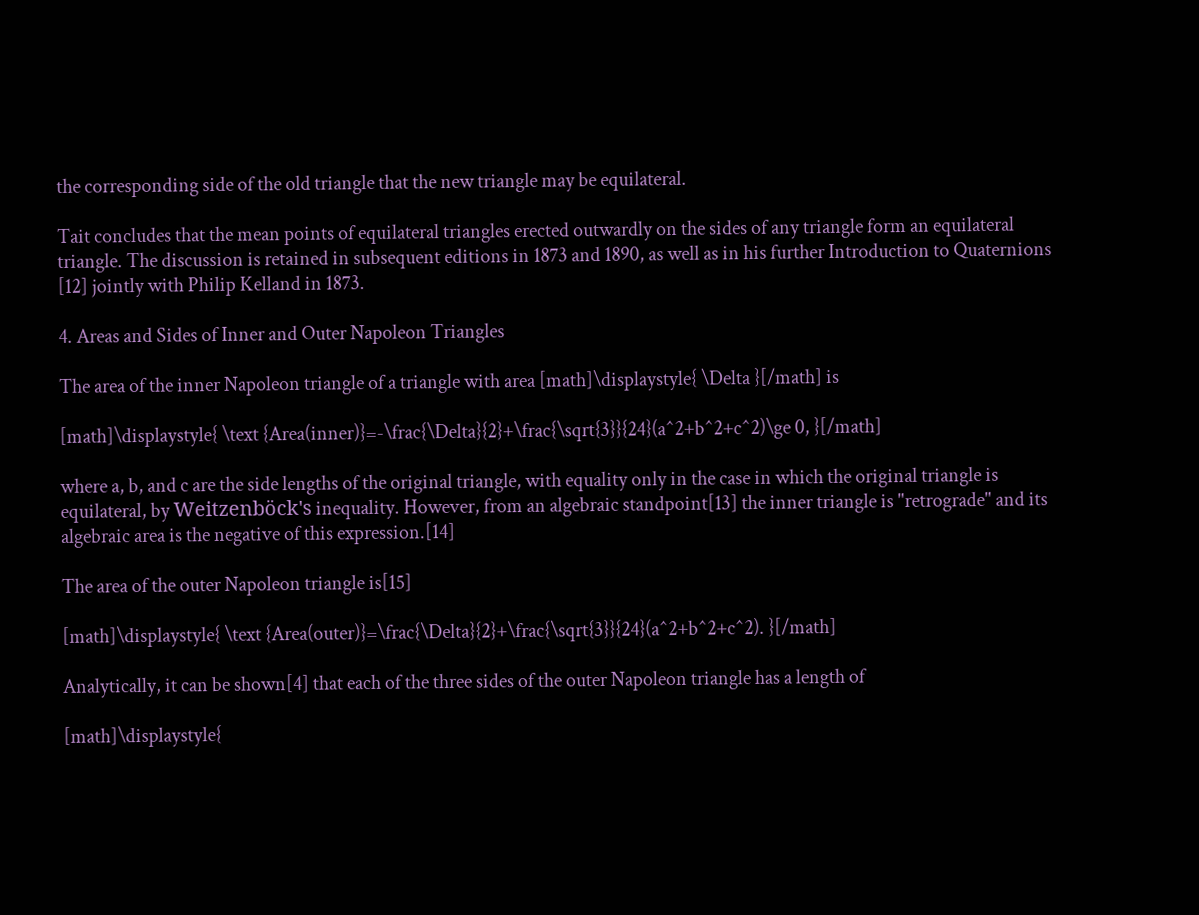the corresponding side of the old triangle that the new triangle may be equilateral.

Tait concludes that the mean points of equilateral triangles erected outwardly on the sides of any triangle form an equilateral triangle. The discussion is retained in subsequent editions in 1873 and 1890, as well as in his further Introduction to Quaternions [12] jointly with Philip Kelland in 1873.

4. Areas and Sides of Inner and Outer Napoleon Triangles

The area of the inner Napoleon triangle of a triangle with area [math]\displaystyle{ \Delta }[/math] is

[math]\displaystyle{ \text {Area(inner)}=-\frac{\Delta}{2}+\frac{\sqrt{3}}{24}(a^2+b^2+c^2)\ge 0, }[/math]

where a, b, and c are the side lengths of the original triangle, with equality only in the case in which the original triangle is equilateral, by Weitzenböck's inequality. However, from an algebraic standpoint[13] the inner triangle is "retrograde" and its algebraic area is the negative of this expression.[14]

The area of the outer Napoleon triangle is[15]

[math]\displaystyle{ \text {Area(outer)}=\frac{\Delta}{2}+\frac{\sqrt{3}}{24}(a^2+b^2+c^2). }[/math]

Analytically, it can be shown[4] that each of the three sides of the outer Napoleon triangle has a length of

[math]\displaystyle{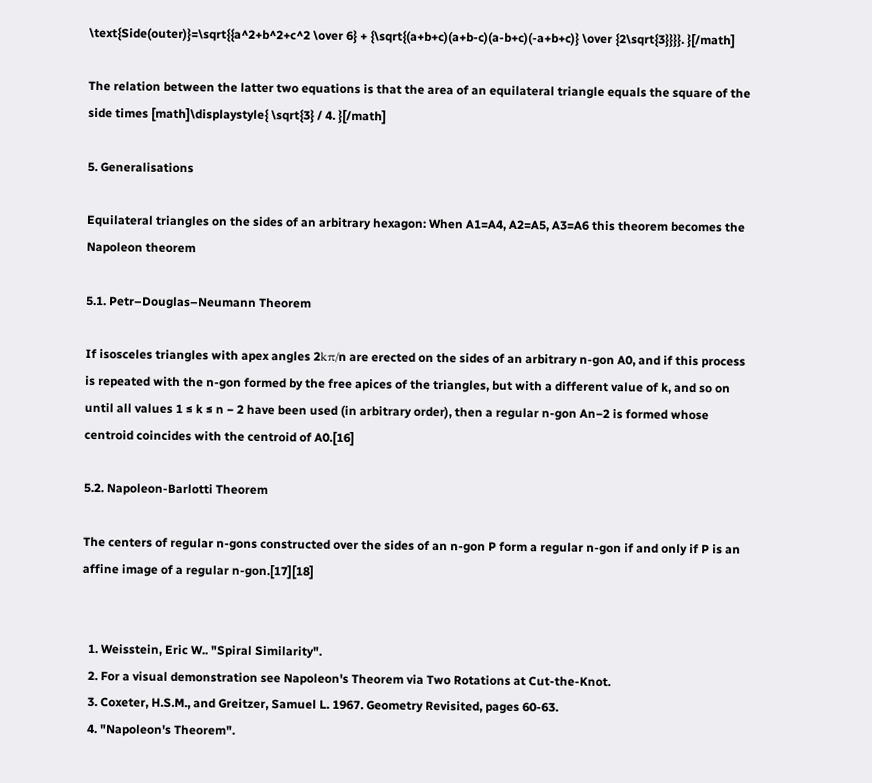\text{Side(outer)}=\sqrt{{a^2+b^2+c^2 \over 6} + {\sqrt{(a+b+c)(a+b-c)(a-b+c)(-a+b+c)} \over {2\sqrt{3}}}}. }[/math]

The relation between the latter two equations is that the area of an equilateral triangle equals the square of the side times [math]\displaystyle{ \sqrt{3} / 4. }[/math]

5. Generalisations

Equilateral triangles on the sides of an arbitrary hexagon: When A1=A4, A2=A5, A3=A6 this theorem becomes the Napoleon theorem

5.1. Petr–Douglas–Neumann Theorem

If isosceles triangles with apex angles 2kπ/n are erected on the sides of an arbitrary n-gon A0, and if this process is repeated with the n-gon formed by the free apices of the triangles, but with a different value of k, and so on until all values 1 ≤ k ≤ n − 2 have been used (in arbitrary order), then a regular n-gon An−2 is formed whose centroid coincides with the centroid of A0.[16]

5.2. Napoleon-Barlotti Theorem

The centers of regular n-gons constructed over the sides of an n-gon P form a regular n-gon if and only if P is an affine image of a regular n-gon.[17][18]


  1. Weisstein, Eric W.. "Spiral Similarity".
  2. For a visual demonstration see Napoleon's Theorem via Two Rotations at Cut-the-Knot.
  3. Coxeter, H.S.M., and Greitzer, Samuel L. 1967. Geometry Revisited, pages 60-63.
  4. "Napoleon's Theorem".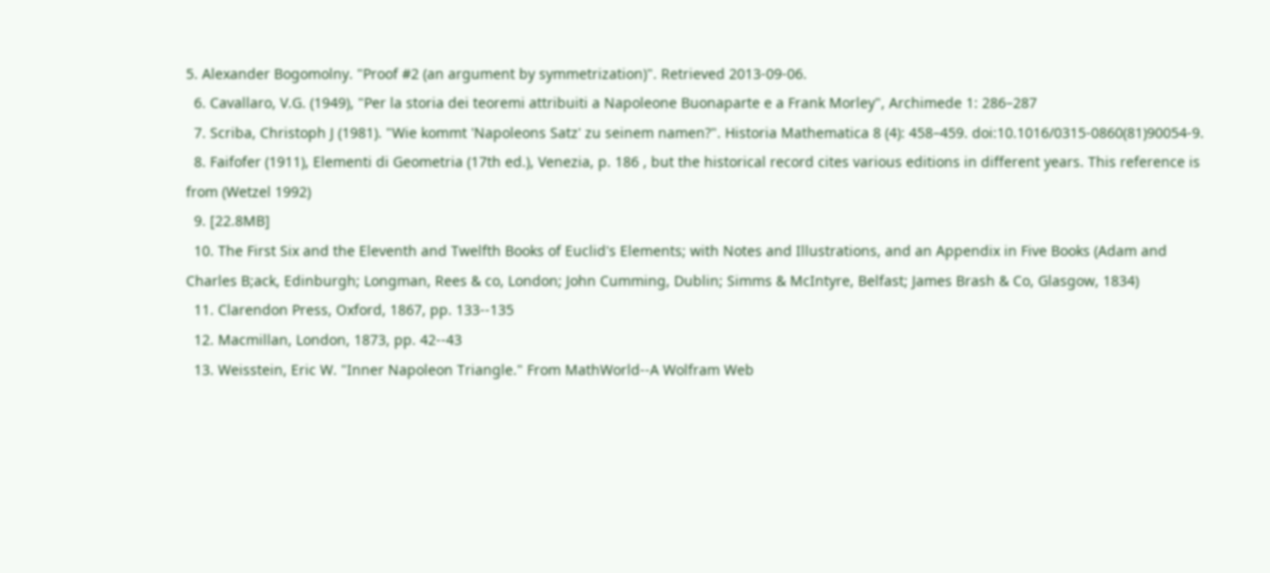5. Alexander Bogomolny. "Proof #2 (an argument by symmetrization)". Retrieved 2013-09-06.
  6. Cavallaro, V.G. (1949), "Per la storia dei teoremi attribuiti a Napoleone Buonaparte e a Frank Morley", Archimede 1: 286–287
  7. Scriba, Christoph J (1981). "Wie kommt 'Napoleons Satz' zu seinem namen?". Historia Mathematica 8 (4): 458–459. doi:10.1016/0315-0860(81)90054-9.
  8. Faifofer (1911), Elementi di Geometria (17th ed.), Venezia, p. 186 , but the historical record cites various editions in different years. This reference is from (Wetzel 1992)
  9. [22.8MB]
  10. The First Six and the Eleventh and Twelfth Books of Euclid's Elements; with Notes and Illustrations, and an Appendix in Five Books (Adam and Charles B;ack, Edinburgh; Longman, Rees & co, London; John Cumming, Dublin; Simms & McIntyre, Belfast; James Brash & Co, Glasgow, 1834)
  11. Clarendon Press, Oxford, 1867, pp. 133--135
  12. Macmillan, London, 1873, pp. 42--43
  13. Weisstein, Eric W. "Inner Napoleon Triangle." From MathWorld--A Wolfram Web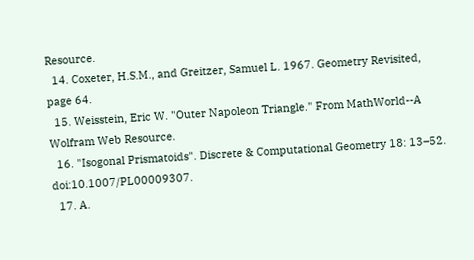Resource.
  14. Coxeter, H.S.M., and Greitzer, Samuel L. 1967. Geometry Revisited, page 64.
  15. Weisstein, Eric W. "Outer Napoleon Triangle." From MathWorld--A Wolfram Web Resource.
  16. "Isogonal Prismatoids". Discrete & Computational Geometry 18: 13–52. doi:10.1007/PL00009307.
  17. A.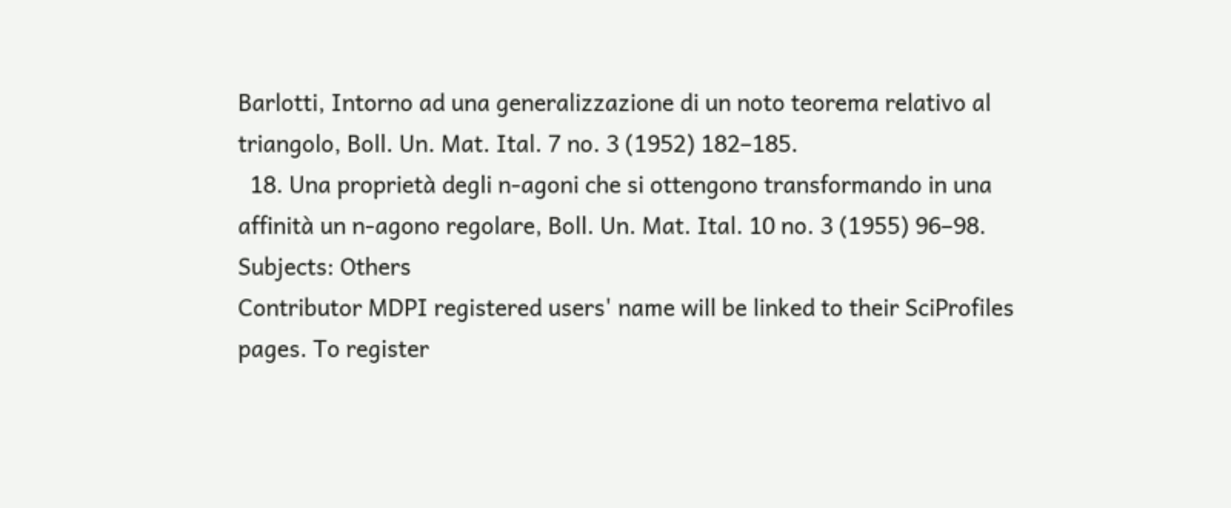Barlotti, Intorno ad una generalizzazione di un noto teorema relativo al triangolo, Boll. Un. Mat. Ital. 7 no. 3 (1952) 182–185.
  18. Una proprietà degli n-agoni che si ottengono transformando in una affinità un n-agono regolare, Boll. Un. Mat. Ital. 10 no. 3 (1955) 96–98.
Subjects: Others
Contributor MDPI registered users' name will be linked to their SciProfiles pages. To register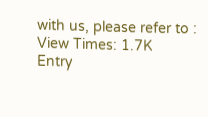with us, please refer to :
View Times: 1.7K
Entry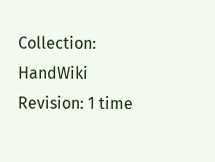Collection: HandWiki
Revision: 1 time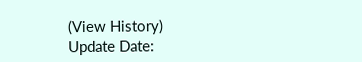(View History)
Update Date: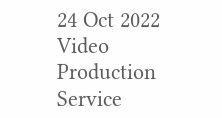24 Oct 2022
Video Production Service